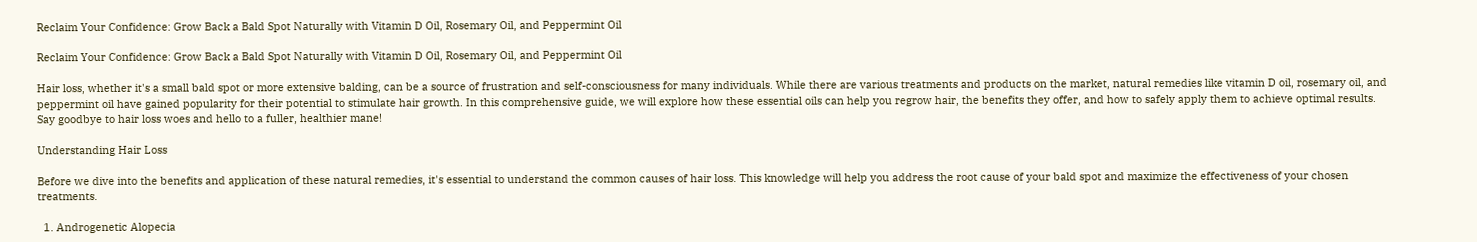Reclaim Your Confidence: Grow Back a Bald Spot Naturally with Vitamin D Oil, Rosemary Oil, and Peppermint Oil

Reclaim Your Confidence: Grow Back a Bald Spot Naturally with Vitamin D Oil, Rosemary Oil, and Peppermint Oil

Hair loss, whether it's a small bald spot or more extensive balding, can be a source of frustration and self-consciousness for many individuals. While there are various treatments and products on the market, natural remedies like vitamin D oil, rosemary oil, and peppermint oil have gained popularity for their potential to stimulate hair growth. In this comprehensive guide, we will explore how these essential oils can help you regrow hair, the benefits they offer, and how to safely apply them to achieve optimal results. Say goodbye to hair loss woes and hello to a fuller, healthier mane!

Understanding Hair Loss

Before we dive into the benefits and application of these natural remedies, it's essential to understand the common causes of hair loss. This knowledge will help you address the root cause of your bald spot and maximize the effectiveness of your chosen treatments.

  1. Androgenetic Alopecia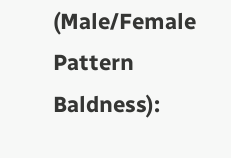(Male/Female Pattern Baldness):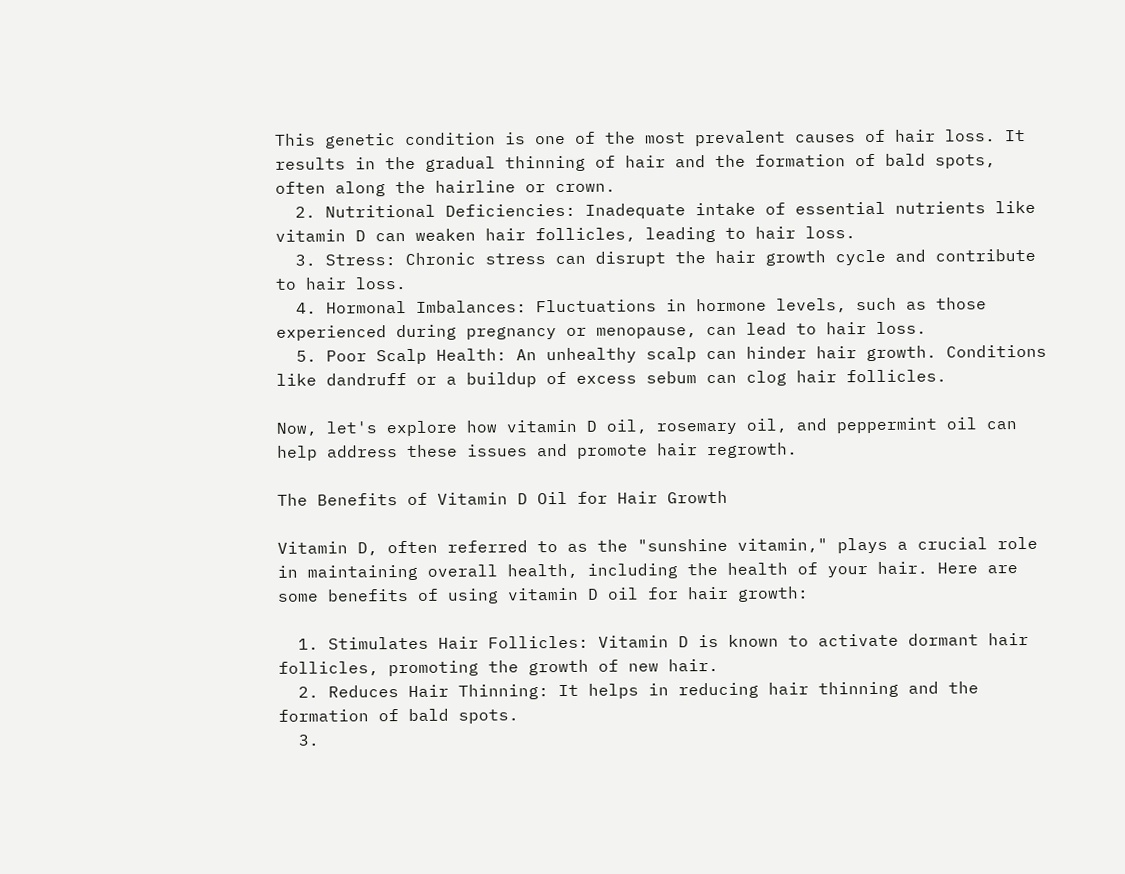This genetic condition is one of the most prevalent causes of hair loss. It results in the gradual thinning of hair and the formation of bald spots, often along the hairline or crown.
  2. Nutritional Deficiencies: Inadequate intake of essential nutrients like vitamin D can weaken hair follicles, leading to hair loss.
  3. Stress: Chronic stress can disrupt the hair growth cycle and contribute to hair loss.
  4. Hormonal Imbalances: Fluctuations in hormone levels, such as those experienced during pregnancy or menopause, can lead to hair loss.
  5. Poor Scalp Health: An unhealthy scalp can hinder hair growth. Conditions like dandruff or a buildup of excess sebum can clog hair follicles.

Now, let's explore how vitamin D oil, rosemary oil, and peppermint oil can help address these issues and promote hair regrowth.

The Benefits of Vitamin D Oil for Hair Growth

Vitamin D, often referred to as the "sunshine vitamin," plays a crucial role in maintaining overall health, including the health of your hair. Here are some benefits of using vitamin D oil for hair growth:

  1. Stimulates Hair Follicles: Vitamin D is known to activate dormant hair follicles, promoting the growth of new hair.
  2. Reduces Hair Thinning: It helps in reducing hair thinning and the formation of bald spots.
  3.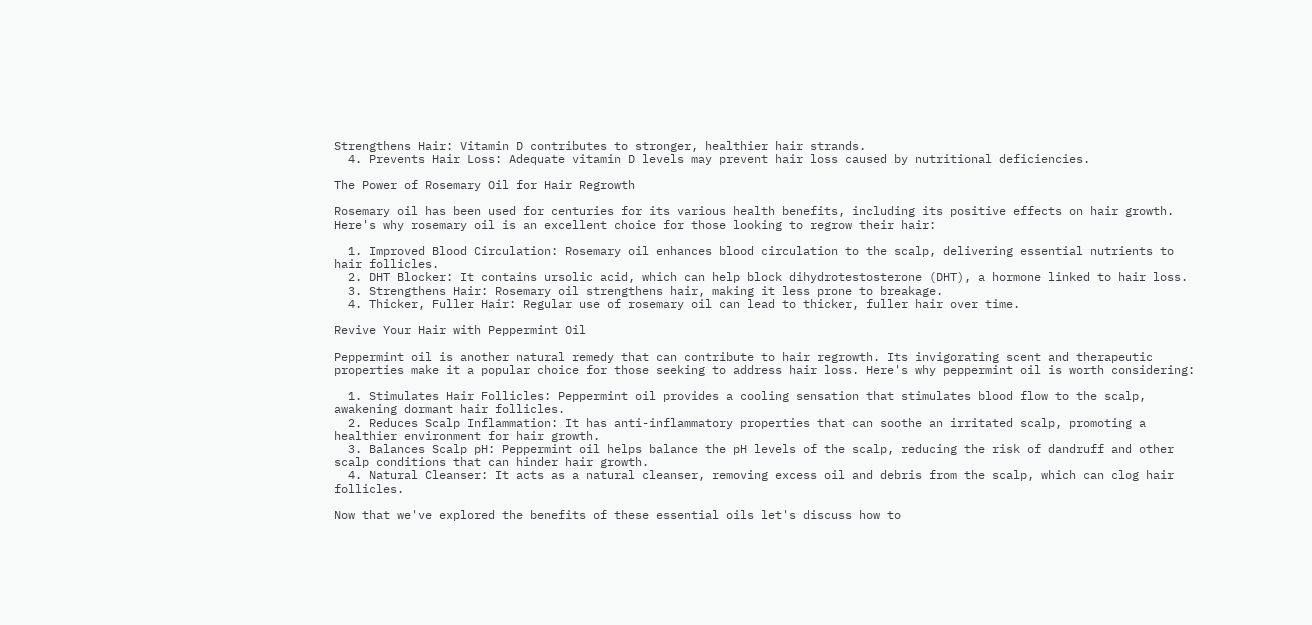Strengthens Hair: Vitamin D contributes to stronger, healthier hair strands.
  4. Prevents Hair Loss: Adequate vitamin D levels may prevent hair loss caused by nutritional deficiencies.

The Power of Rosemary Oil for Hair Regrowth

Rosemary oil has been used for centuries for its various health benefits, including its positive effects on hair growth. Here's why rosemary oil is an excellent choice for those looking to regrow their hair:

  1. Improved Blood Circulation: Rosemary oil enhances blood circulation to the scalp, delivering essential nutrients to hair follicles.
  2. DHT Blocker: It contains ursolic acid, which can help block dihydrotestosterone (DHT), a hormone linked to hair loss.
  3. Strengthens Hair: Rosemary oil strengthens hair, making it less prone to breakage.
  4. Thicker, Fuller Hair: Regular use of rosemary oil can lead to thicker, fuller hair over time.

Revive Your Hair with Peppermint Oil

Peppermint oil is another natural remedy that can contribute to hair regrowth. Its invigorating scent and therapeutic properties make it a popular choice for those seeking to address hair loss. Here's why peppermint oil is worth considering:

  1. Stimulates Hair Follicles: Peppermint oil provides a cooling sensation that stimulates blood flow to the scalp, awakening dormant hair follicles.
  2. Reduces Scalp Inflammation: It has anti-inflammatory properties that can soothe an irritated scalp, promoting a healthier environment for hair growth.
  3. Balances Scalp pH: Peppermint oil helps balance the pH levels of the scalp, reducing the risk of dandruff and other scalp conditions that can hinder hair growth.
  4. Natural Cleanser: It acts as a natural cleanser, removing excess oil and debris from the scalp, which can clog hair follicles.

Now that we've explored the benefits of these essential oils let's discuss how to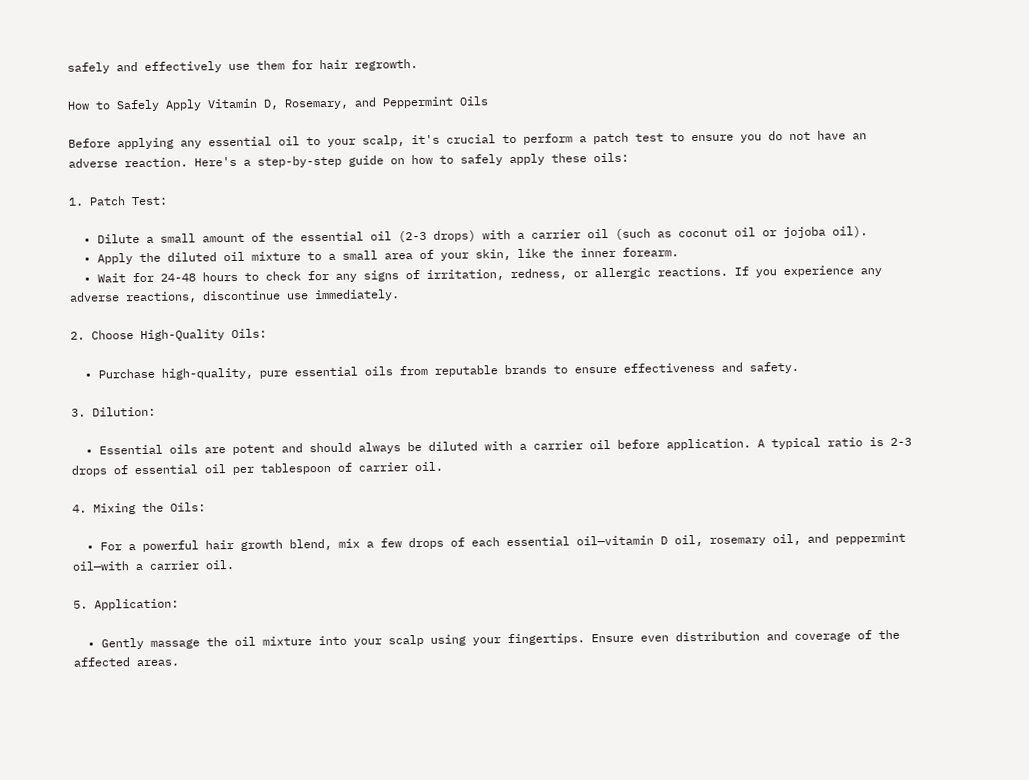safely and effectively use them for hair regrowth.

How to Safely Apply Vitamin D, Rosemary, and Peppermint Oils

Before applying any essential oil to your scalp, it's crucial to perform a patch test to ensure you do not have an adverse reaction. Here's a step-by-step guide on how to safely apply these oils:

1. Patch Test:

  • Dilute a small amount of the essential oil (2-3 drops) with a carrier oil (such as coconut oil or jojoba oil).
  • Apply the diluted oil mixture to a small area of your skin, like the inner forearm.
  • Wait for 24-48 hours to check for any signs of irritation, redness, or allergic reactions. If you experience any adverse reactions, discontinue use immediately.

2. Choose High-Quality Oils:

  • Purchase high-quality, pure essential oils from reputable brands to ensure effectiveness and safety.

3. Dilution:

  • Essential oils are potent and should always be diluted with a carrier oil before application. A typical ratio is 2-3 drops of essential oil per tablespoon of carrier oil.

4. Mixing the Oils:

  • For a powerful hair growth blend, mix a few drops of each essential oil—vitamin D oil, rosemary oil, and peppermint oil—with a carrier oil.

5. Application:

  • Gently massage the oil mixture into your scalp using your fingertips. Ensure even distribution and coverage of the affected areas.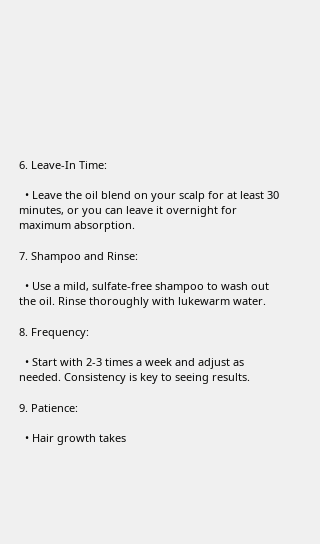6. Leave-In Time:

  • Leave the oil blend on your scalp for at least 30 minutes, or you can leave it overnight for maximum absorption.

7. Shampoo and Rinse:

  • Use a mild, sulfate-free shampoo to wash out the oil. Rinse thoroughly with lukewarm water.

8. Frequency:

  • Start with 2-3 times a week and adjust as needed. Consistency is key to seeing results.

9. Patience:

  • Hair growth takes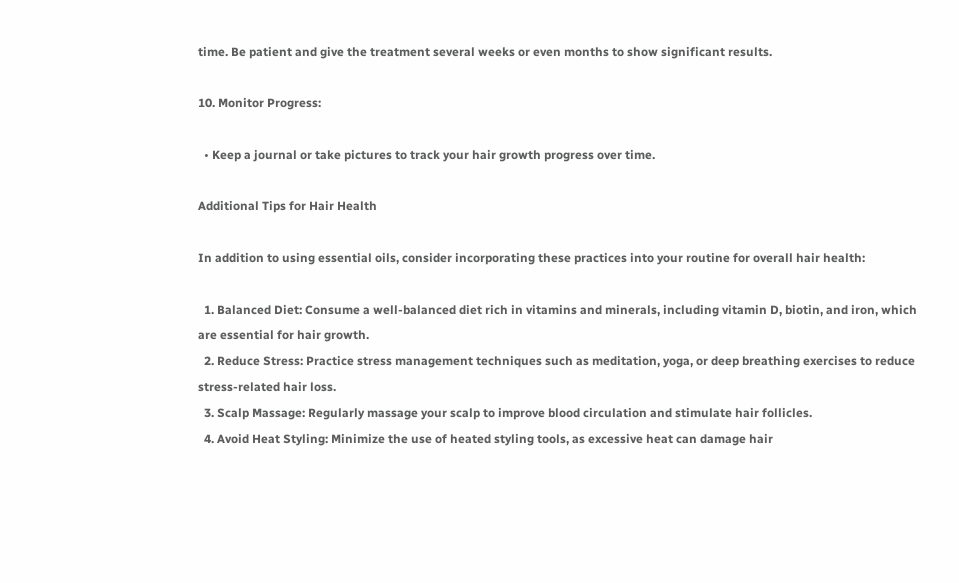time. Be patient and give the treatment several weeks or even months to show significant results.

10. Monitor Progress:

  • Keep a journal or take pictures to track your hair growth progress over time.

Additional Tips for Hair Health

In addition to using essential oils, consider incorporating these practices into your routine for overall hair health:

  1. Balanced Diet: Consume a well-balanced diet rich in vitamins and minerals, including vitamin D, biotin, and iron, which are essential for hair growth.
  2. Reduce Stress: Practice stress management techniques such as meditation, yoga, or deep breathing exercises to reduce stress-related hair loss.
  3. Scalp Massage: Regularly massage your scalp to improve blood circulation and stimulate hair follicles.
  4. Avoid Heat Styling: Minimize the use of heated styling tools, as excessive heat can damage hair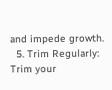and impede growth.
  5. Trim Regularly: Trim your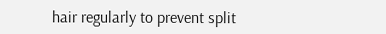hair regularly to prevent split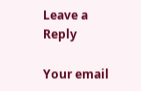Leave a Reply

Your email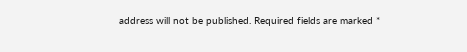address will not be published. Required fields are marked *